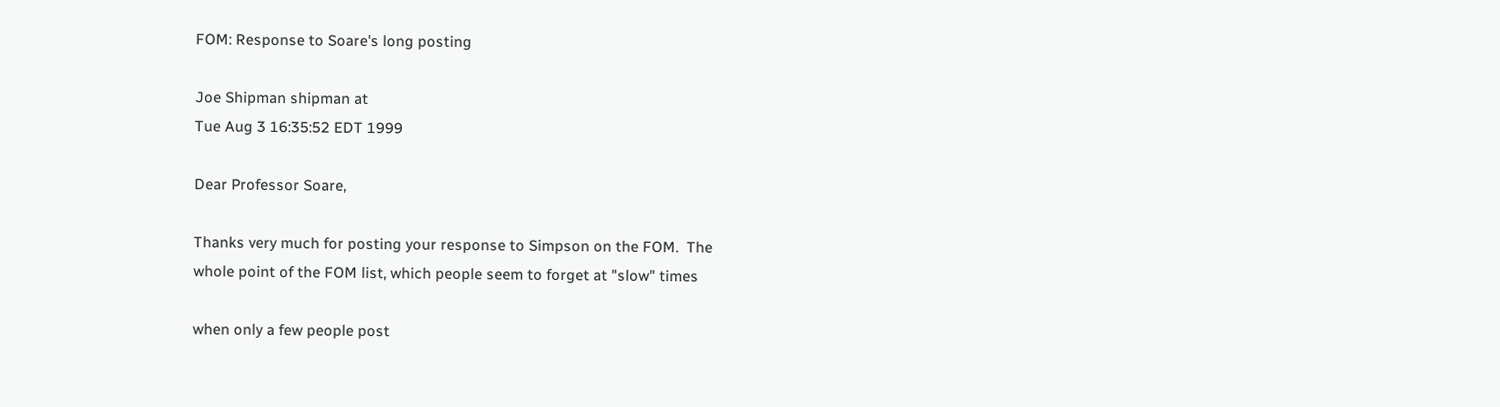FOM: Response to Soare's long posting

Joe Shipman shipman at
Tue Aug 3 16:35:52 EDT 1999

Dear Professor Soare,

Thanks very much for posting your response to Simpson on the FOM.  The
whole point of the FOM list, which people seem to forget at "slow" times

when only a few people post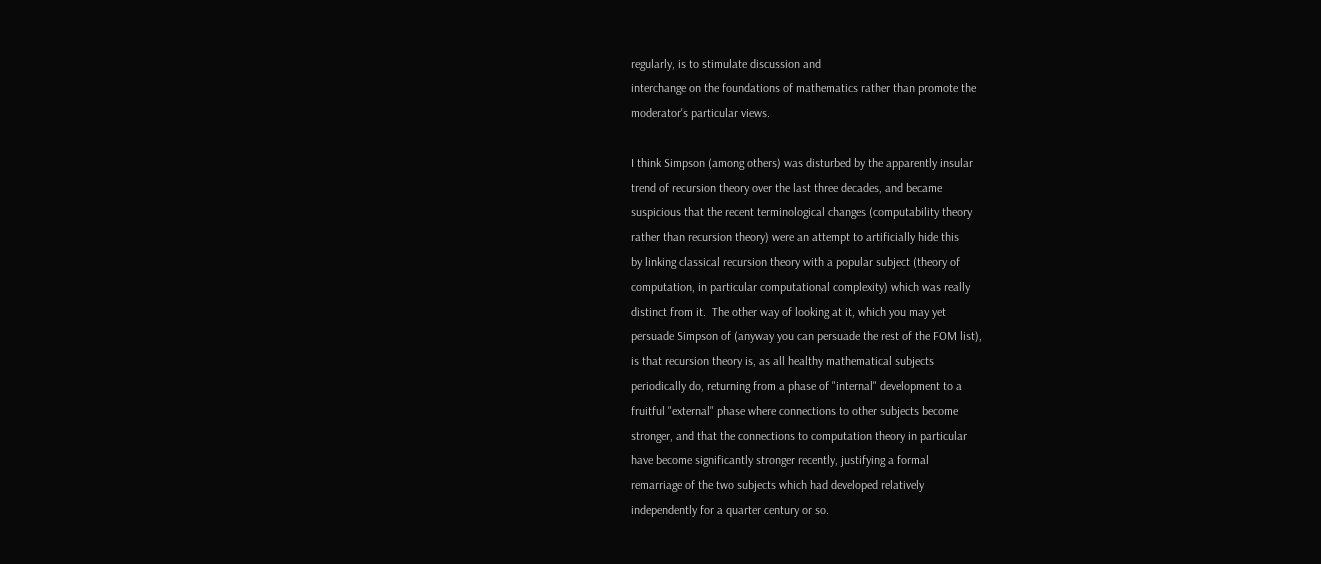regularly, is to stimulate discussion and
interchange on the foundations of mathematics rather than promote the
moderator's particular views.

I think Simpson (among others) was disturbed by the apparently insular
trend of recursion theory over the last three decades, and became
suspicious that the recent terminological changes (computability theory
rather than recursion theory) were an attempt to artificially hide this
by linking classical recursion theory with a popular subject (theory of
computation, in particular computational complexity) which was really
distinct from it.  The other way of looking at it, which you may yet
persuade Simpson of (anyway you can persuade the rest of the FOM list),
is that recursion theory is, as all healthy mathematical subjects
periodically do, returning from a phase of "internal" development to a
fruitful "external" phase where connections to other subjects become
stronger, and that the connections to computation theory in particular
have become significantly stronger recently, justifying a formal
remarriage of the two subjects which had developed relatively
independently for a quarter century or so.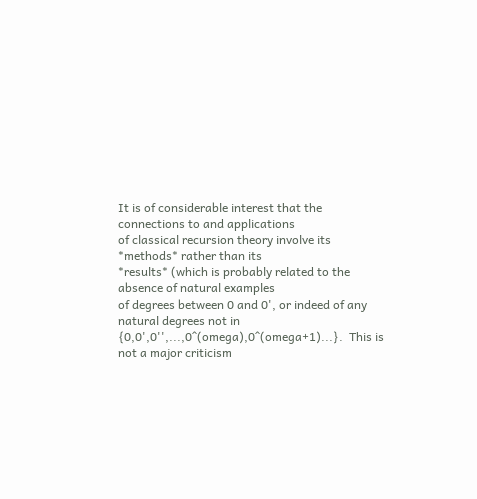It is of considerable interest that the connections to and applications
of classical recursion theory involve its *methods* rather than its
*results* (which is probably related to the absence of natural examples
of degrees between 0 and 0', or indeed of any natural degrees not in
{0,0',0'',...,0^(omega),0^(omega+1)...}.  This is not a major criticism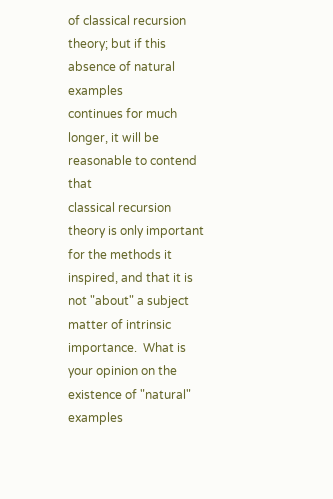of classical recursion theory; but if this absence of natural examples
continues for much longer, it will be reasonable to contend that
classical recursion theory is only important for the methods it
inspired, and that it is not "about" a subject matter of intrinsic
importance.  What is your opinion on the existence of "natural" examples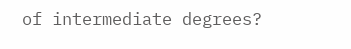of intermediate degrees?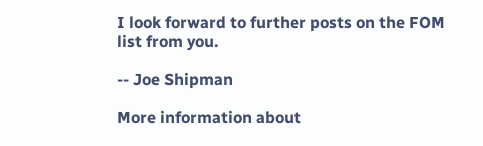I look forward to further posts on the FOM list from you.

-- Joe Shipman

More information about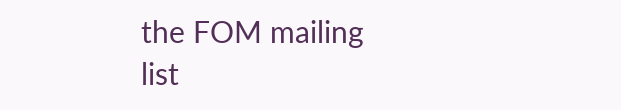the FOM mailing list